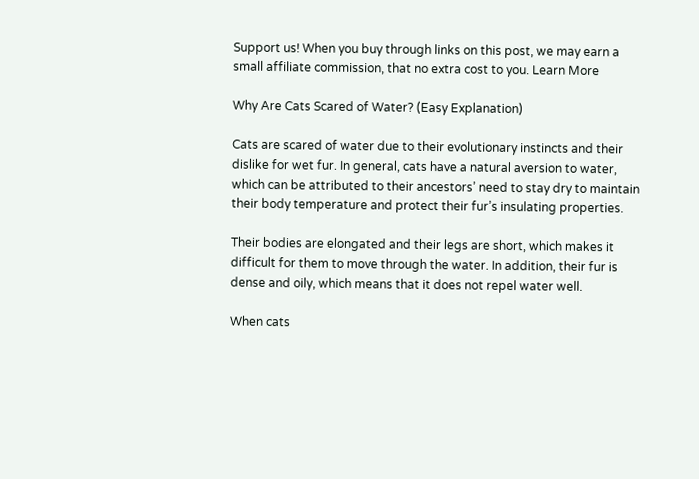Support us! When you buy through links on this post, we may earn a small affiliate commission, that no extra cost to you. Learn More

Why Are Cats Scared of Water? (Easy Explanation)

Cats are scared of water due to their evolutionary instincts and their dislike for wet fur. In general, cats have a natural aversion to water, which can be attributed to their ancestors’ need to stay dry to maintain their body temperature and protect their fur’s insulating properties.

Their bodies are elongated and their legs are short, which makes it difficult for them to move through the water. In addition, their fur is dense and oily, which means that it does not repel water well.

When cats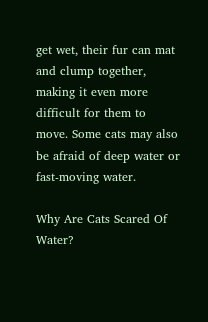get wet, their fur can mat and clump together, making it even more difficult for them to move. Some cats may also be afraid of deep water or fast-moving water.

Why Are Cats Scared Of Water?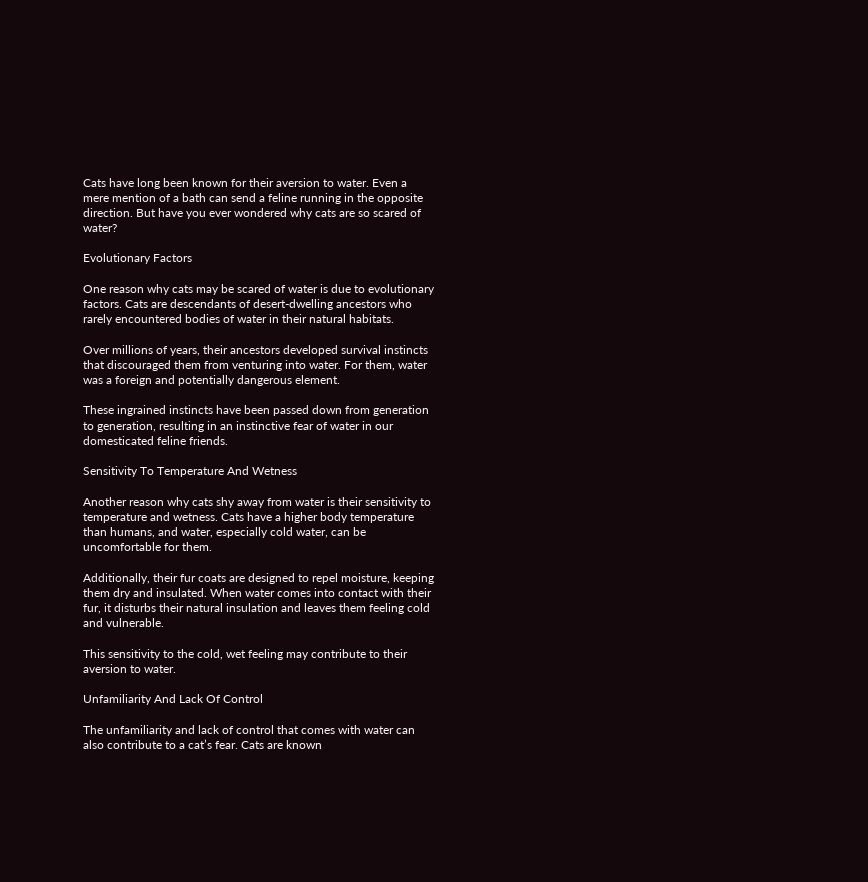Cats have long been known for their aversion to water. Even a mere mention of a bath can send a feline running in the opposite direction. But have you ever wondered why cats are so scared of water?

Evolutionary Factors

One reason why cats may be scared of water is due to evolutionary factors. Cats are descendants of desert-dwelling ancestors who rarely encountered bodies of water in their natural habitats.

Over millions of years, their ancestors developed survival instincts that discouraged them from venturing into water. For them, water was a foreign and potentially dangerous element.

These ingrained instincts have been passed down from generation to generation, resulting in an instinctive fear of water in our domesticated feline friends.

Sensitivity To Temperature And Wetness

Another reason why cats shy away from water is their sensitivity to temperature and wetness. Cats have a higher body temperature than humans, and water, especially cold water, can be uncomfortable for them.

Additionally, their fur coats are designed to repel moisture, keeping them dry and insulated. When water comes into contact with their fur, it disturbs their natural insulation and leaves them feeling cold and vulnerable.

This sensitivity to the cold, wet feeling may contribute to their aversion to water.

Unfamiliarity And Lack Of Control

The unfamiliarity and lack of control that comes with water can also contribute to a cat’s fear. Cats are known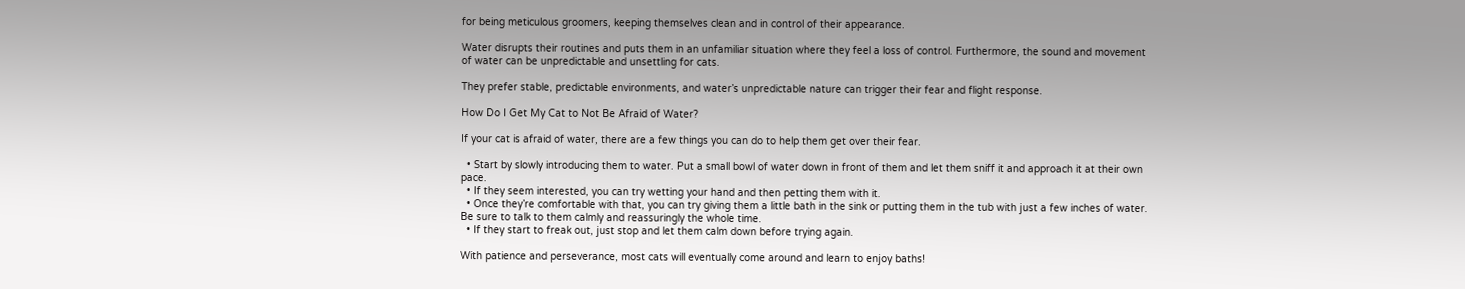for being meticulous groomers, keeping themselves clean and in control of their appearance.

Water disrupts their routines and puts them in an unfamiliar situation where they feel a loss of control. Furthermore, the sound and movement of water can be unpredictable and unsettling for cats.

They prefer stable, predictable environments, and water’s unpredictable nature can trigger their fear and flight response.

How Do I Get My Cat to Not Be Afraid of Water?

If your cat is afraid of water, there are a few things you can do to help them get over their fear.

  • Start by slowly introducing them to water. Put a small bowl of water down in front of them and let them sniff it and approach it at their own pace.
  • If they seem interested, you can try wetting your hand and then petting them with it.
  • Once they’re comfortable with that, you can try giving them a little bath in the sink or putting them in the tub with just a few inches of water. Be sure to talk to them calmly and reassuringly the whole time.
  • If they start to freak out, just stop and let them calm down before trying again.

With patience and perseverance, most cats will eventually come around and learn to enjoy baths!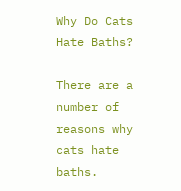Why Do Cats Hate Baths?

There are a number of reasons why cats hate baths.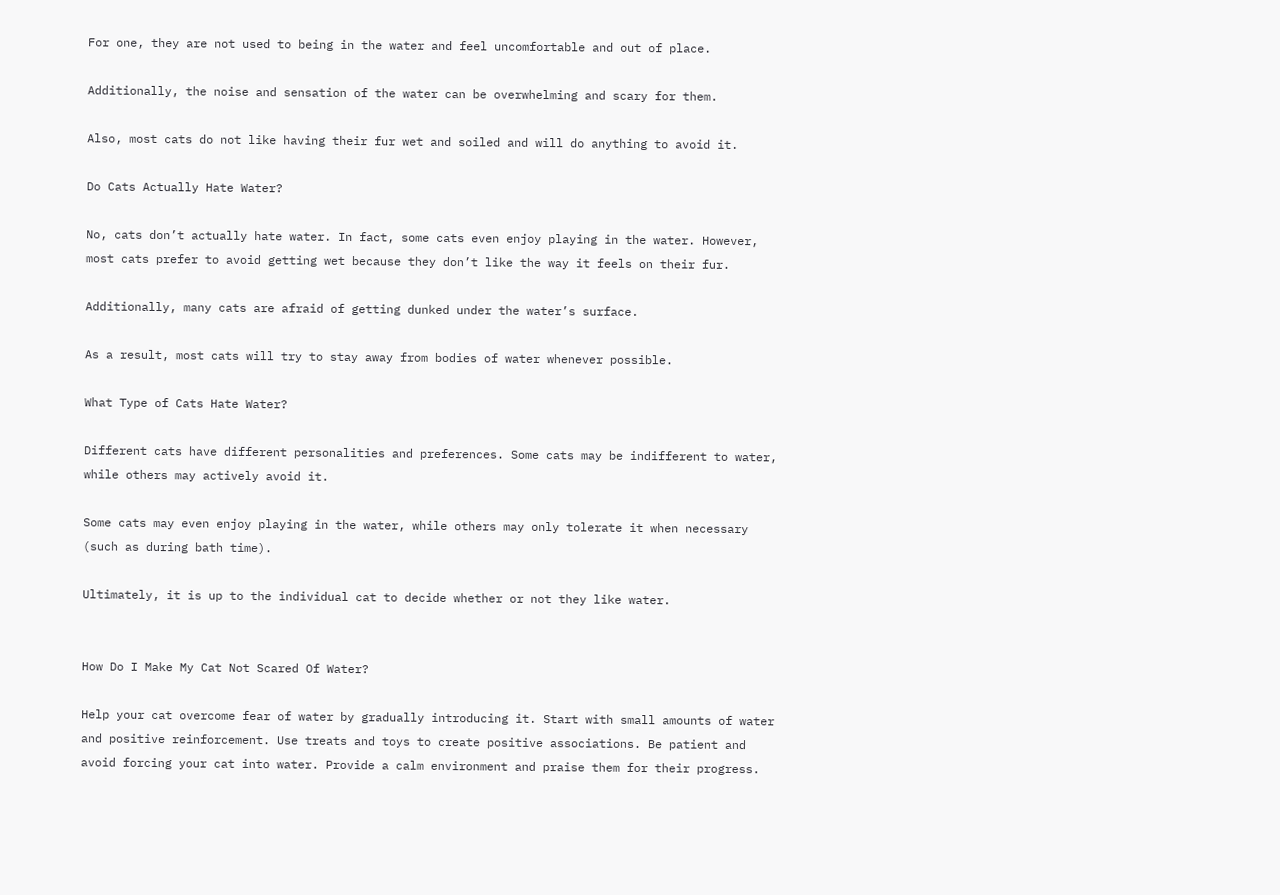For one, they are not used to being in the water and feel uncomfortable and out of place.

Additionally, the noise and sensation of the water can be overwhelming and scary for them.

Also, most cats do not like having their fur wet and soiled and will do anything to avoid it.

Do Cats Actually Hate Water?

No, cats don’t actually hate water. In fact, some cats even enjoy playing in the water. However, most cats prefer to avoid getting wet because they don’t like the way it feels on their fur.

Additionally, many cats are afraid of getting dunked under the water’s surface.

As a result, most cats will try to stay away from bodies of water whenever possible.

What Type of Cats Hate Water?

Different cats have different personalities and preferences. Some cats may be indifferent to water, while others may actively avoid it.

Some cats may even enjoy playing in the water, while others may only tolerate it when necessary (such as during bath time).

Ultimately, it is up to the individual cat to decide whether or not they like water.


How Do I Make My Cat Not Scared Of Water?

Help your cat overcome fear of water by gradually introducing it. Start with small amounts of water and positive reinforcement. Use treats and toys to create positive associations. Be patient and avoid forcing your cat into water. Provide a calm environment and praise them for their progress.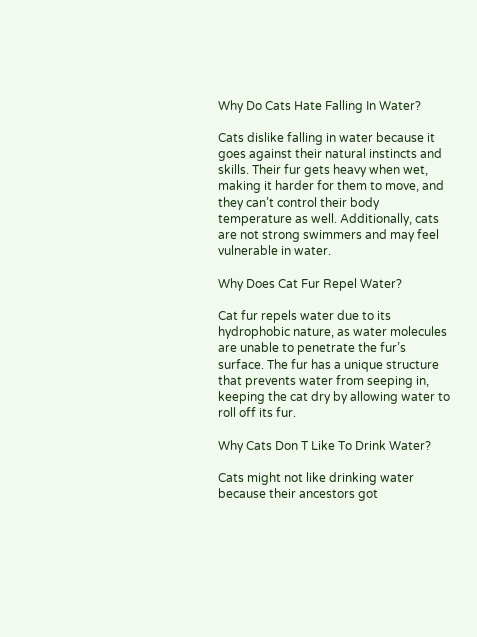Why Do Cats Hate Falling In Water?

Cats dislike falling in water because it goes against their natural instincts and skills. Their fur gets heavy when wet, making it harder for them to move, and they can’t control their body temperature as well. Additionally, cats are not strong swimmers and may feel vulnerable in water.

Why Does Cat Fur Repel Water?

Cat fur repels water due to its hydrophobic nature, as water molecules are unable to penetrate the fur’s surface. The fur has a unique structure that prevents water from seeping in, keeping the cat dry by allowing water to roll off its fur.

Why Cats Don T Like To Drink Water?

Cats might not like drinking water because their ancestors got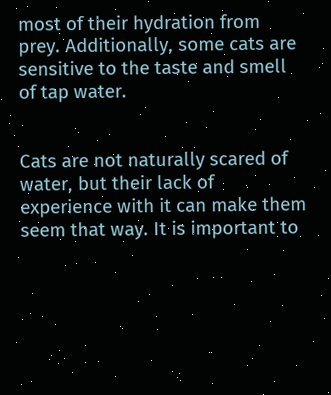most of their hydration from prey. Additionally, some cats are sensitive to the taste and smell of tap water.


Cats are not naturally scared of water, but their lack of experience with it can make them seem that way. It is important to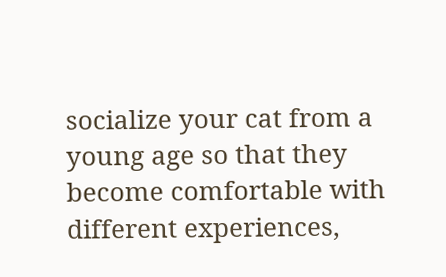socialize your cat from a young age so that they become comfortable with different experiences,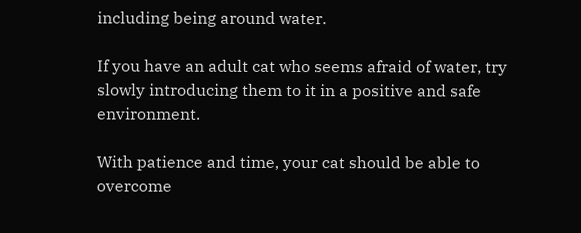including being around water.

If you have an adult cat who seems afraid of water, try slowly introducing them to it in a positive and safe environment.

With patience and time, your cat should be able to overcome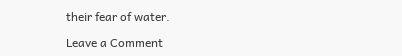their fear of water.

Leave a Comment